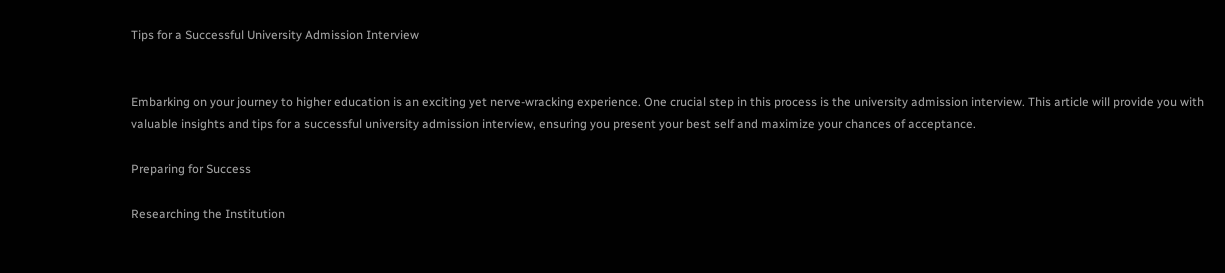Tips for a Successful University Admission Interview


Embarking on your journey to higher education is an exciting yet nerve-wracking experience. One crucial step in this process is the university admission interview. This article will provide you with valuable insights and tips for a successful university admission interview, ensuring you present your best self and maximize your chances of acceptance.

Preparing for Success

Researching the Institution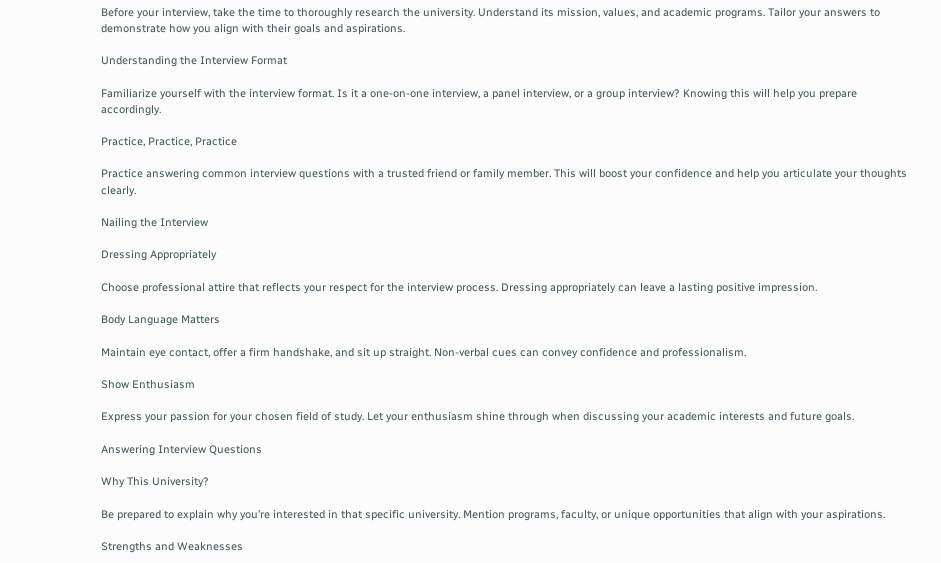Before your interview, take the time to thoroughly research the university. Understand its mission, values, and academic programs. Tailor your answers to demonstrate how you align with their goals and aspirations.

Understanding the Interview Format

Familiarize yourself with the interview format. Is it a one-on-one interview, a panel interview, or a group interview? Knowing this will help you prepare accordingly.

Practice, Practice, Practice

Practice answering common interview questions with a trusted friend or family member. This will boost your confidence and help you articulate your thoughts clearly.

Nailing the Interview

Dressing Appropriately

Choose professional attire that reflects your respect for the interview process. Dressing appropriately can leave a lasting positive impression.

Body Language Matters

Maintain eye contact, offer a firm handshake, and sit up straight. Non-verbal cues can convey confidence and professionalism.

Show Enthusiasm

Express your passion for your chosen field of study. Let your enthusiasm shine through when discussing your academic interests and future goals.

Answering Interview Questions

Why This University?

Be prepared to explain why you’re interested in that specific university. Mention programs, faculty, or unique opportunities that align with your aspirations.

Strengths and Weaknesses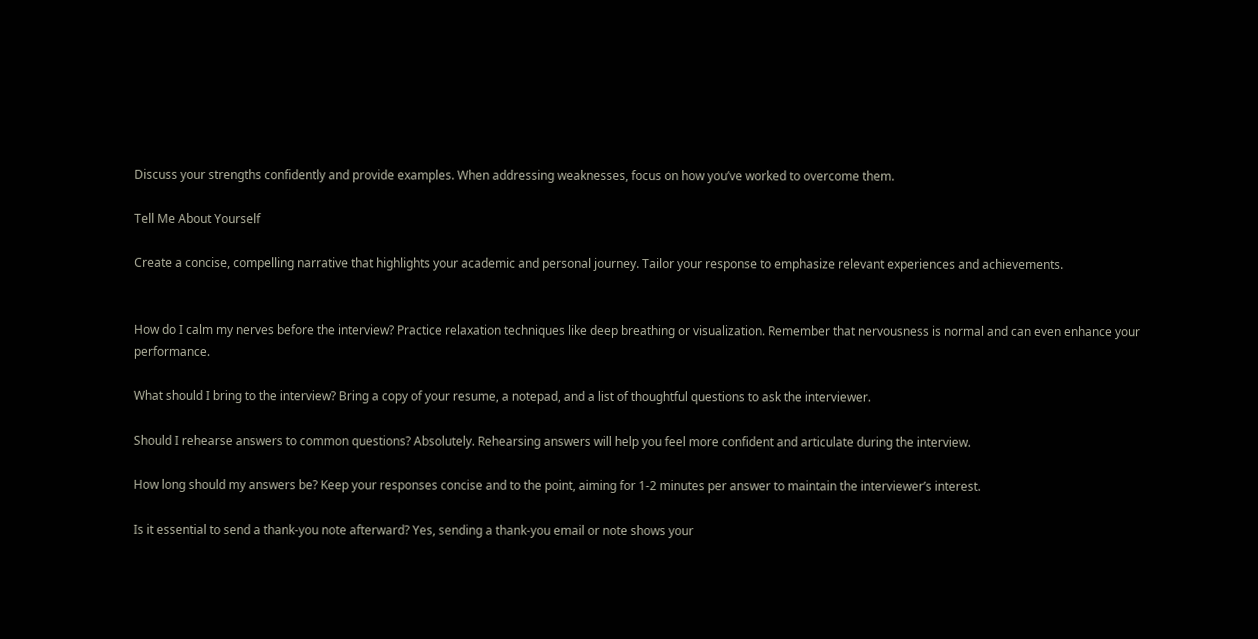Discuss your strengths confidently and provide examples. When addressing weaknesses, focus on how you’ve worked to overcome them.

Tell Me About Yourself

Create a concise, compelling narrative that highlights your academic and personal journey. Tailor your response to emphasize relevant experiences and achievements.


How do I calm my nerves before the interview? Practice relaxation techniques like deep breathing or visualization. Remember that nervousness is normal and can even enhance your performance.

What should I bring to the interview? Bring a copy of your resume, a notepad, and a list of thoughtful questions to ask the interviewer.

Should I rehearse answers to common questions? Absolutely. Rehearsing answers will help you feel more confident and articulate during the interview.

How long should my answers be? Keep your responses concise and to the point, aiming for 1-2 minutes per answer to maintain the interviewer’s interest.

Is it essential to send a thank-you note afterward? Yes, sending a thank-you email or note shows your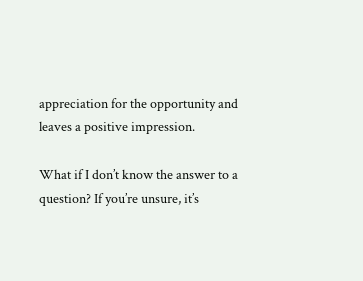appreciation for the opportunity and leaves a positive impression.

What if I don’t know the answer to a question? If you’re unsure, it’s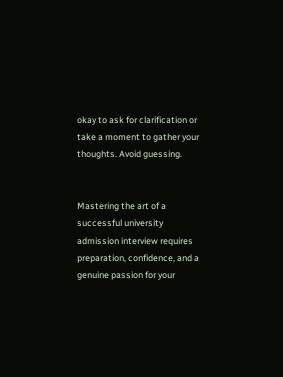okay to ask for clarification or take a moment to gather your thoughts. Avoid guessing.


Mastering the art of a successful university admission interview requires preparation, confidence, and a genuine passion for your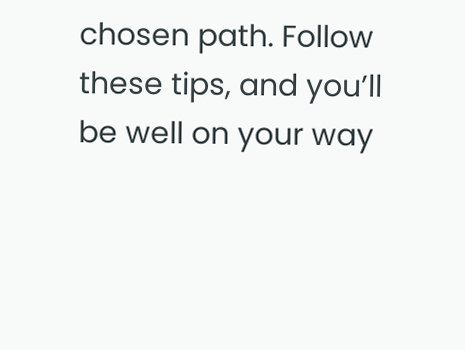chosen path. Follow these tips, and you’ll be well on your way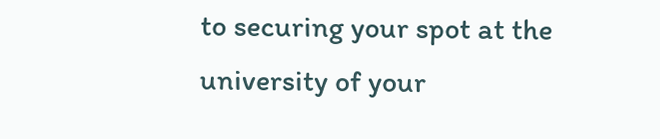to securing your spot at the university of your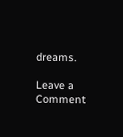dreams.

Leave a Comment